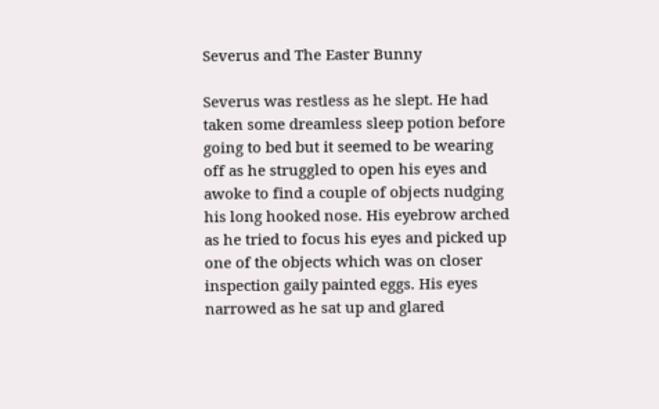Severus and The Easter Bunny

Severus was restless as he slept. He had taken some dreamless sleep potion before going to bed but it seemed to be wearing off as he struggled to open his eyes and awoke to find a couple of objects nudging his long hooked nose. His eyebrow arched as he tried to focus his eyes and picked up one of the objects which was on closer inspection gaily painted eggs. His eyes narrowed as he sat up and glared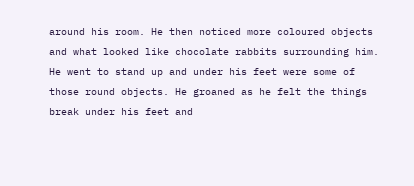around his room. He then noticed more coloured objects and what looked like chocolate rabbits surrounding him. He went to stand up and under his feet were some of those round objects. He groaned as he felt the things break under his feet and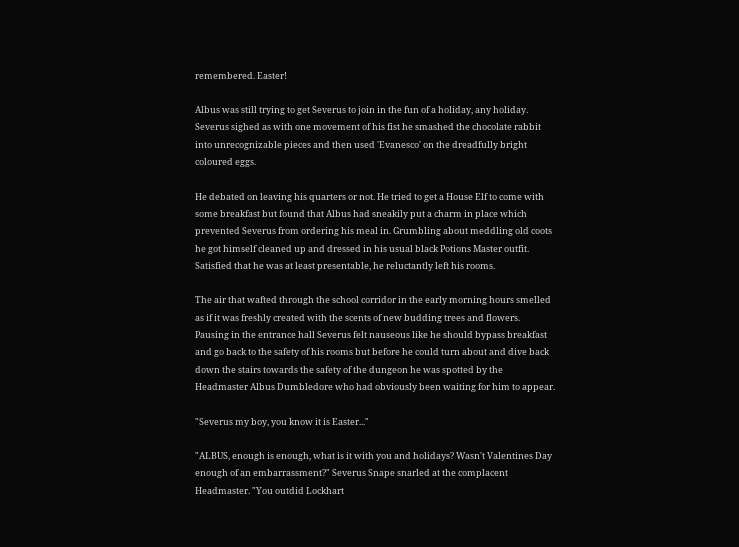remembered. Easter!

Albus was still trying to get Severus to join in the fun of a holiday, any holiday. Severus sighed as with one movement of his fist he smashed the chocolate rabbit into unrecognizable pieces and then used 'Evanesco' on the dreadfully bright coloured eggs.

He debated on leaving his quarters or not. He tried to get a House Elf to come with some breakfast but found that Albus had sneakily put a charm in place which prevented Severus from ordering his meal in. Grumbling about meddling old coots he got himself cleaned up and dressed in his usual black Potions Master outfit. Satisfied that he was at least presentable, he reluctantly left his rooms.

The air that wafted through the school corridor in the early morning hours smelled as if it was freshly created with the scents of new budding trees and flowers. Pausing in the entrance hall Severus felt nauseous like he should bypass breakfast and go back to the safety of his rooms but before he could turn about and dive back down the stairs towards the safety of the dungeon he was spotted by the Headmaster Albus Dumbledore who had obviously been waiting for him to appear.

"Severus my boy, you know it is Easter..."

"ALBUS, enough is enough, what is it with you and holidays? Wasn't Valentines Day enough of an embarrassment?" Severus Snape snarled at the complacent Headmaster. "You outdid Lockhart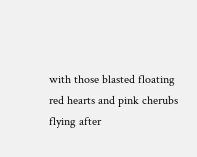with those blasted floating red hearts and pink cherubs flying after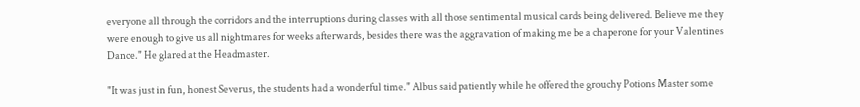everyone all through the corridors and the interruptions during classes with all those sentimental musical cards being delivered. Believe me they were enough to give us all nightmares for weeks afterwards, besides there was the aggravation of making me be a chaperone for your Valentines Dance." He glared at the Headmaster.

"It was just in fun, honest Severus, the students had a wonderful time." Albus said patiently while he offered the grouchy Potions Master some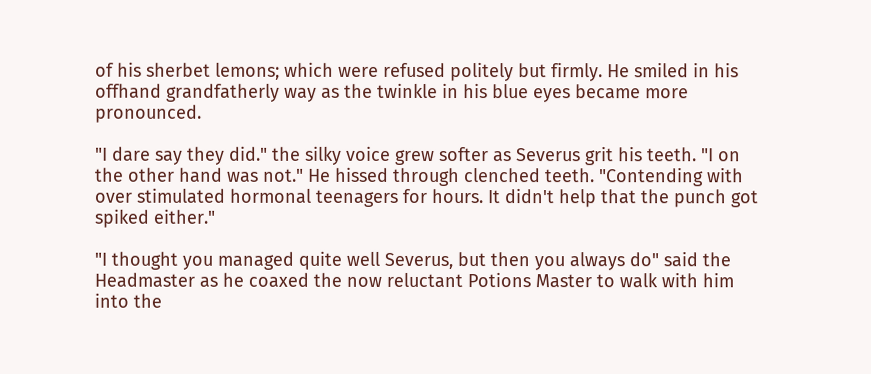of his sherbet lemons; which were refused politely but firmly. He smiled in his offhand grandfatherly way as the twinkle in his blue eyes became more pronounced.

"I dare say they did." the silky voice grew softer as Severus grit his teeth. "I on the other hand was not." He hissed through clenched teeth. "Contending with over stimulated hormonal teenagers for hours. It didn't help that the punch got spiked either."

"I thought you managed quite well Severus, but then you always do" said the Headmaster as he coaxed the now reluctant Potions Master to walk with him into the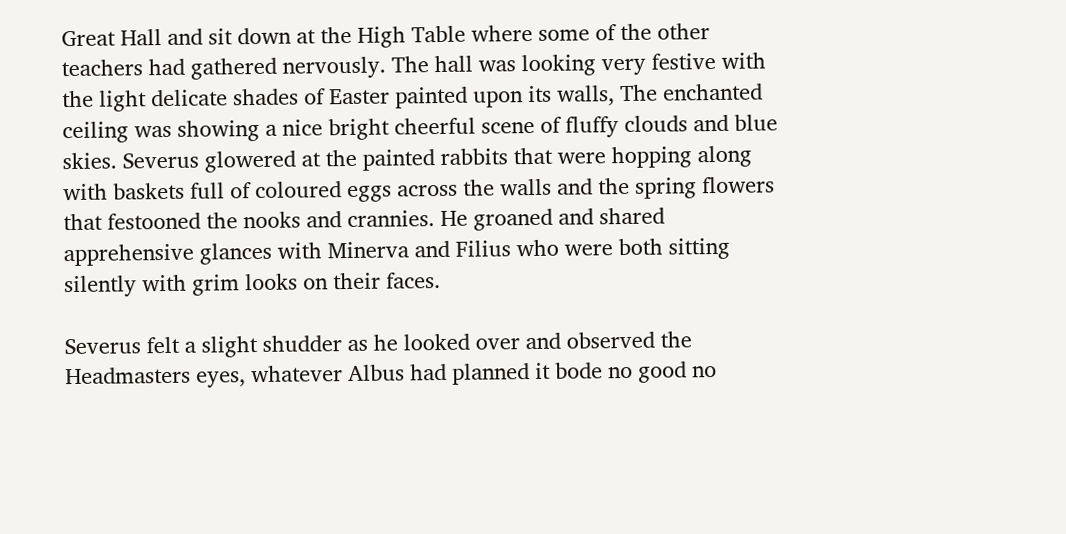Great Hall and sit down at the High Table where some of the other teachers had gathered nervously. The hall was looking very festive with the light delicate shades of Easter painted upon its walls, The enchanted ceiling was showing a nice bright cheerful scene of fluffy clouds and blue skies. Severus glowered at the painted rabbits that were hopping along with baskets full of coloured eggs across the walls and the spring flowers that festooned the nooks and crannies. He groaned and shared apprehensive glances with Minerva and Filius who were both sitting silently with grim looks on their faces.

Severus felt a slight shudder as he looked over and observed the Headmasters eyes, whatever Albus had planned it bode no good no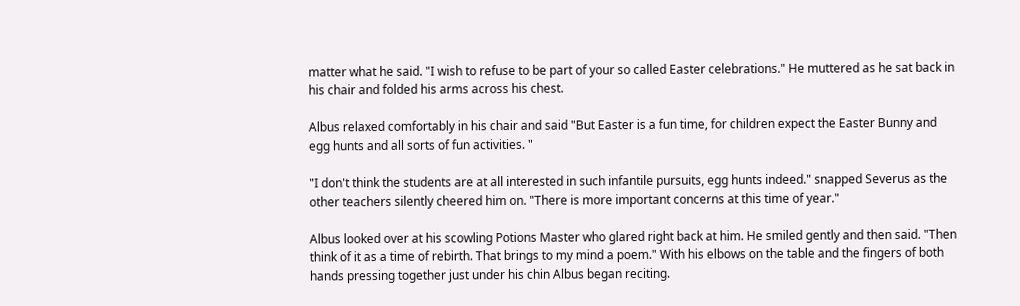matter what he said. "I wish to refuse to be part of your so called Easter celebrations." He muttered as he sat back in his chair and folded his arms across his chest.

Albus relaxed comfortably in his chair and said "But Easter is a fun time, for children expect the Easter Bunny and egg hunts and all sorts of fun activities. "

"I don't think the students are at all interested in such infantile pursuits, egg hunts indeed." snapped Severus as the other teachers silently cheered him on. "There is more important concerns at this time of year."

Albus looked over at his scowling Potions Master who glared right back at him. He smiled gently and then said. "Then think of it as a time of rebirth. That brings to my mind a poem." With his elbows on the table and the fingers of both hands pressing together just under his chin Albus began reciting.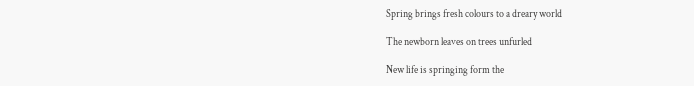Spring brings fresh colours to a dreary world

The newborn leaves on trees unfurled

New life is springing form the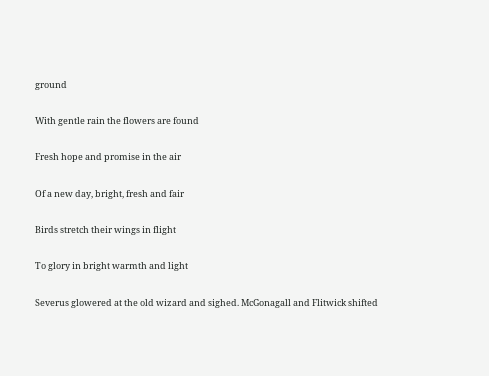ground

With gentle rain the flowers are found

Fresh hope and promise in the air

Of a new day, bright, fresh and fair

Birds stretch their wings in flight

To glory in bright warmth and light

Severus glowered at the old wizard and sighed. McGonagall and Flitwick shifted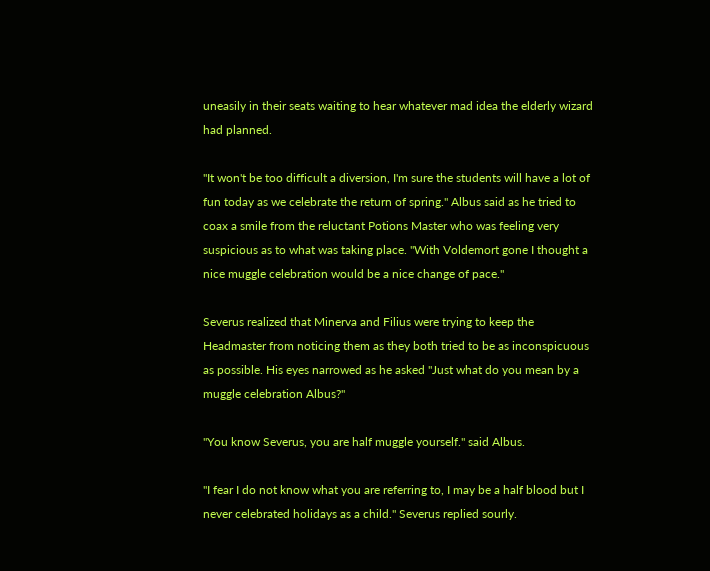uneasily in their seats waiting to hear whatever mad idea the elderly wizard had planned.

"It won't be too difficult a diversion, I'm sure the students will have a lot of fun today as we celebrate the return of spring." Albus said as he tried to coax a smile from the reluctant Potions Master who was feeling very suspicious as to what was taking place. "With Voldemort gone I thought a nice muggle celebration would be a nice change of pace."

Severus realized that Minerva and Filius were trying to keep the Headmaster from noticing them as they both tried to be as inconspicuous as possible. His eyes narrowed as he asked "Just what do you mean by a muggle celebration Albus?"

"You know Severus, you are half muggle yourself." said Albus.

"I fear I do not know what you are referring to, I may be a half blood but I never celebrated holidays as a child." Severus replied sourly.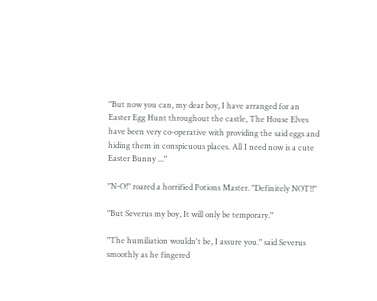"But now you can, my dear boy, I have arranged for an Easter Egg Hunt throughout the castle, The House Elves have been very co-operative with providing the said eggs and hiding them in conspicuous places. All I need now is a cute Easter Bunny ..."

"N-O!" roared a horrified Potions Master. "Definitely NOT!!"

"But Severus my boy, It will only be temporary."

"The humiliation wouldn't be, I assure you." said Severus smoothly as he fingered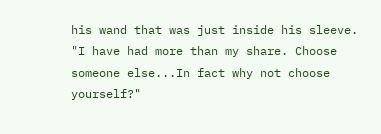his wand that was just inside his sleeve. "I have had more than my share. Choose someone else...In fact why not choose yourself?"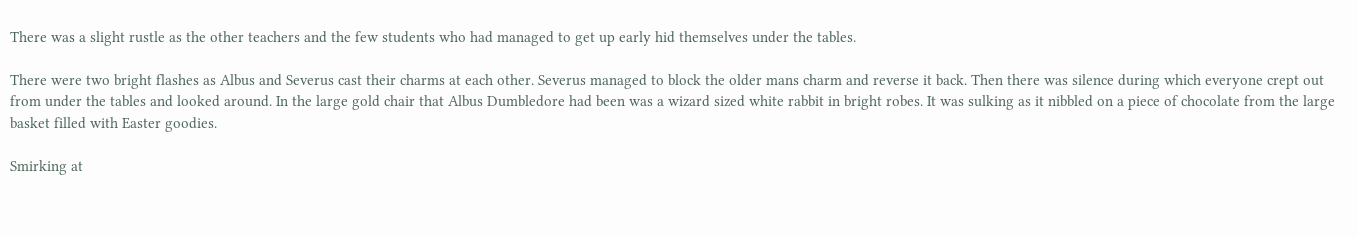There was a slight rustle as the other teachers and the few students who had managed to get up early hid themselves under the tables.

There were two bright flashes as Albus and Severus cast their charms at each other. Severus managed to block the older mans charm and reverse it back. Then there was silence during which everyone crept out from under the tables and looked around. In the large gold chair that Albus Dumbledore had been was a wizard sized white rabbit in bright robes. It was sulking as it nibbled on a piece of chocolate from the large basket filled with Easter goodies.

Smirking at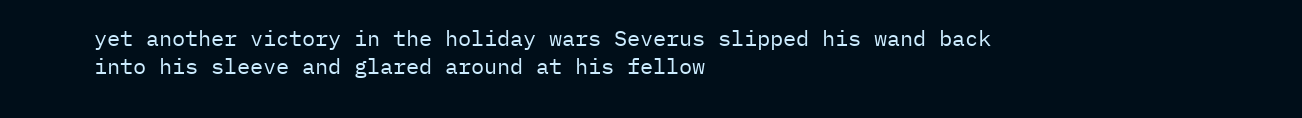yet another victory in the holiday wars Severus slipped his wand back into his sleeve and glared around at his fellow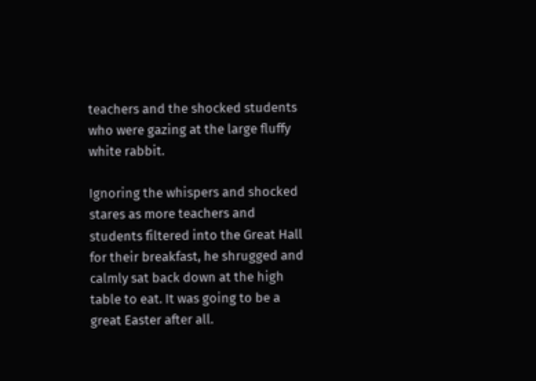teachers and the shocked students who were gazing at the large fluffy white rabbit.

Ignoring the whispers and shocked stares as more teachers and students filtered into the Great Hall for their breakfast, he shrugged and calmly sat back down at the high table to eat. It was going to be a great Easter after all.